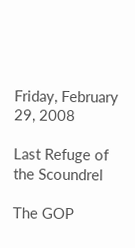Friday, February 29, 2008

Last Refuge of the Scoundrel

The GOP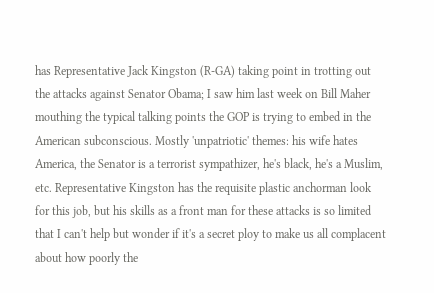has Representative Jack Kingston (R-GA) taking point in trotting out the attacks against Senator Obama; I saw him last week on Bill Maher mouthing the typical talking points the GOP is trying to embed in the American subconscious. Mostly 'unpatriotic' themes: his wife hates America, the Senator is a terrorist sympathizer, he's black, he's a Muslim, etc. Representative Kingston has the requisite plastic anchorman look for this job, but his skills as a front man for these attacks is so limited that I can't help but wonder if it's a secret ploy to make us all complacent about how poorly the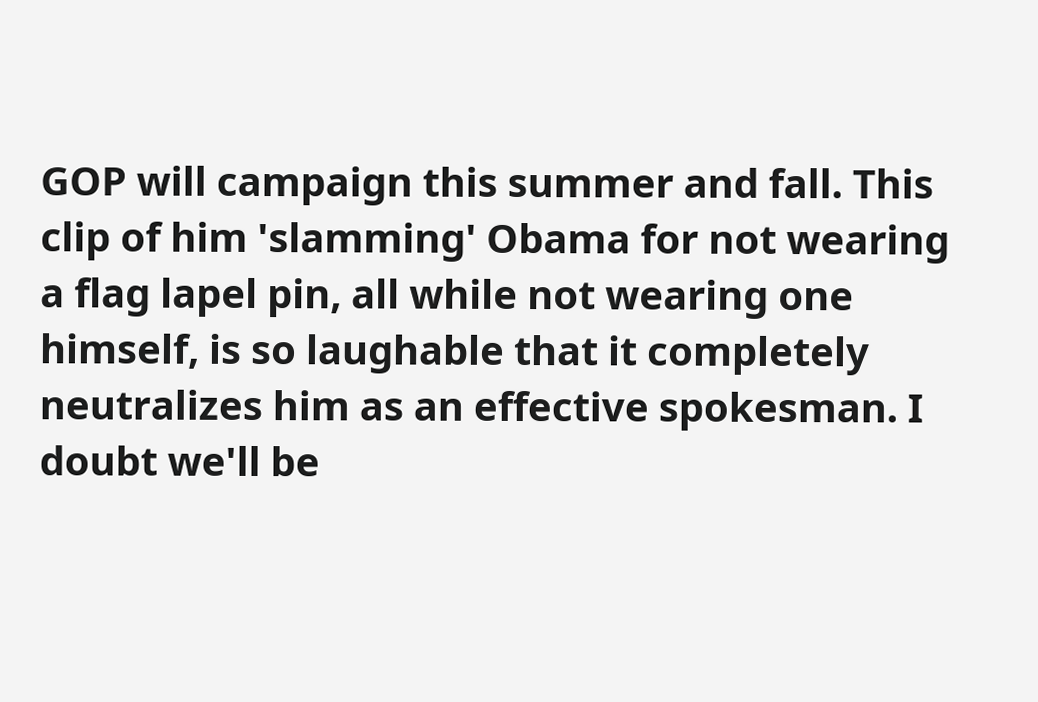GOP will campaign this summer and fall. This clip of him 'slamming' Obama for not wearing a flag lapel pin, all while not wearing one himself, is so laughable that it completely neutralizes him as an effective spokesman. I doubt we'll be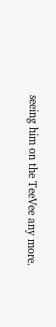seeing him on the TeeVee any more.